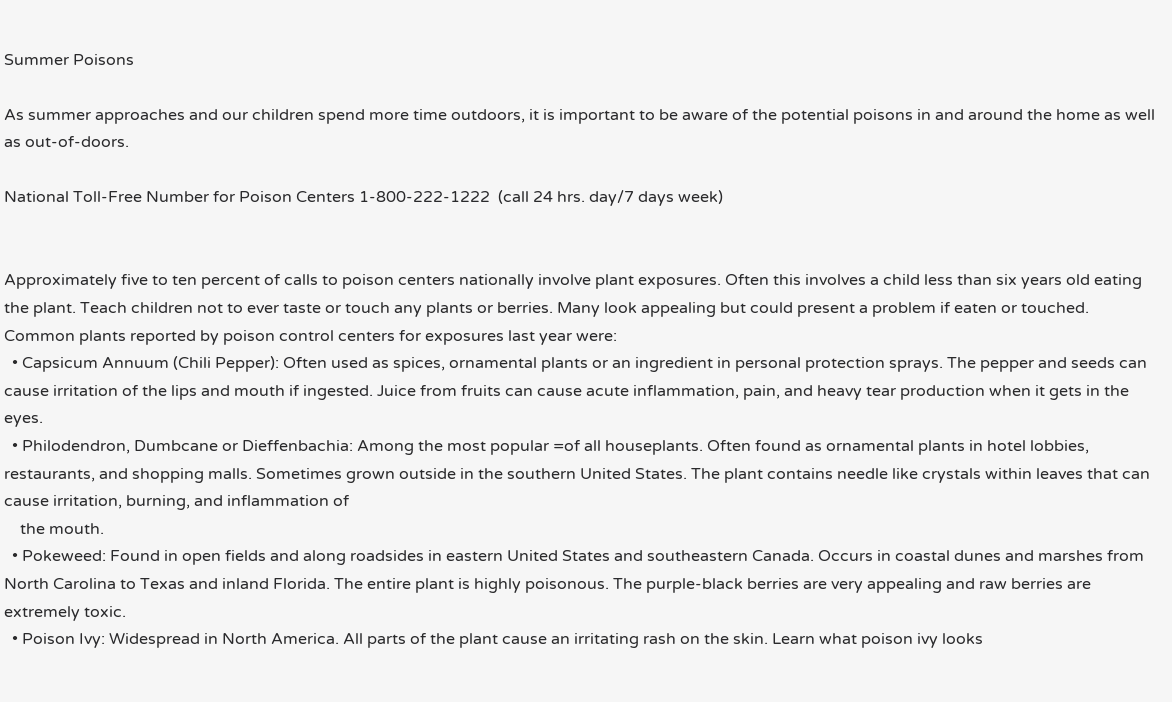Summer Poisons

As summer approaches and our children spend more time outdoors, it is important to be aware of the potential poisons in and around the home as well as out-of-doors.

National Toll-Free Number for Poison Centers 1-800-222-1222  (call 24 hrs. day/7 days week)


Approximately five to ten percent of calls to poison centers nationally involve plant exposures. Often this involves a child less than six years old eating the plant. Teach children not to ever taste or touch any plants or berries. Many look appealing but could present a problem if eaten or touched. Common plants reported by poison control centers for exposures last year were:
  • Capsicum Annuum (Chili Pepper): Often used as spices, ornamental plants or an ingredient in personal protection sprays. The pepper and seeds can cause irritation of the lips and mouth if ingested. Juice from fruits can cause acute inflammation, pain, and heavy tear production when it gets in the eyes.
  • Philodendron, Dumbcane or Dieffenbachia: Among the most popular =of all houseplants. Often found as ornamental plants in hotel lobbies, restaurants, and shopping malls. Sometimes grown outside in the southern United States. The plant contains needle like crystals within leaves that can cause irritation, burning, and inflammation of
    the mouth.
  • Pokeweed: Found in open fields and along roadsides in eastern United States and southeastern Canada. Occurs in coastal dunes and marshes from North Carolina to Texas and inland Florida. The entire plant is highly poisonous. The purple-black berries are very appealing and raw berries are extremely toxic.
  • Poison Ivy: Widespread in North America. All parts of the plant cause an irritating rash on the skin. Learn what poison ivy looks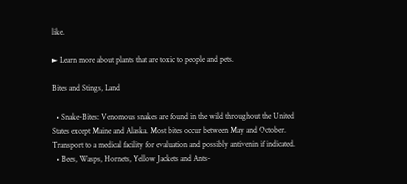like.

► Learn more about plants that are toxic to people and pets.

Bites and Stings, Land

  • Snake-Bites: Venomous snakes are found in the wild throughout the United States except Maine and Alaska. Most bites occur between May and October. Transport to a medical facility for evaluation and possibly antivenin if indicated.
  • Bees, Wasps, Hornets, Yellow Jackets and Ants-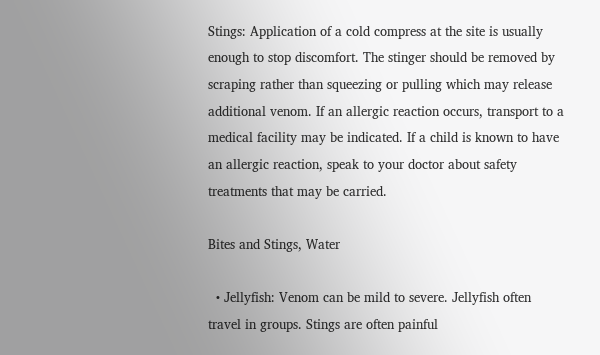Stings: Application of a cold compress at the site is usually enough to stop discomfort. The stinger should be removed by scraping rather than squeezing or pulling which may release additional venom. If an allergic reaction occurs, transport to a medical facility may be indicated. If a child is known to have an allergic reaction, speak to your doctor about safety treatments that may be carried.

Bites and Stings, Water

  • Jellyfish: Venom can be mild to severe. Jellyfish often travel in groups. Stings are often painful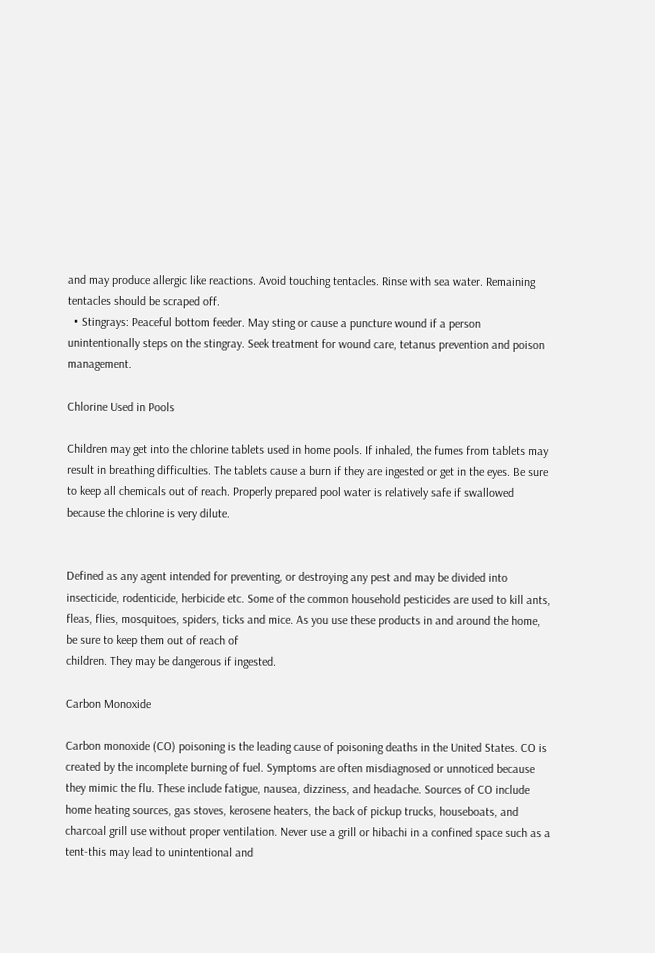and may produce allergic like reactions. Avoid touching tentacles. Rinse with sea water. Remaining tentacles should be scraped off.
  • Stingrays: Peaceful bottom feeder. May sting or cause a puncture wound if a person unintentionally steps on the stingray. Seek treatment for wound care, tetanus prevention and poison management.

Chlorine Used in Pools

Children may get into the chlorine tablets used in home pools. If inhaled, the fumes from tablets may result in breathing difficulties. The tablets cause a burn if they are ingested or get in the eyes. Be sure to keep all chemicals out of reach. Properly prepared pool water is relatively safe if swallowed because the chlorine is very dilute.


Defined as any agent intended for preventing, or destroying any pest and may be divided into insecticide, rodenticide, herbicide etc. Some of the common household pesticides are used to kill ants, fleas, flies, mosquitoes, spiders, ticks and mice. As you use these products in and around the home, be sure to keep them out of reach of
children. They may be dangerous if ingested.

Carbon Monoxide

Carbon monoxide (CO) poisoning is the leading cause of poisoning deaths in the United States. CO is created by the incomplete burning of fuel. Symptoms are often misdiagnosed or unnoticed because they mimic the flu. These include fatigue, nausea, dizziness, and headache. Sources of CO include home heating sources, gas stoves, kerosene heaters, the back of pickup trucks, houseboats, and charcoal grill use without proper ventilation. Never use a grill or hibachi in a confined space such as a tent-this may lead to unintentional and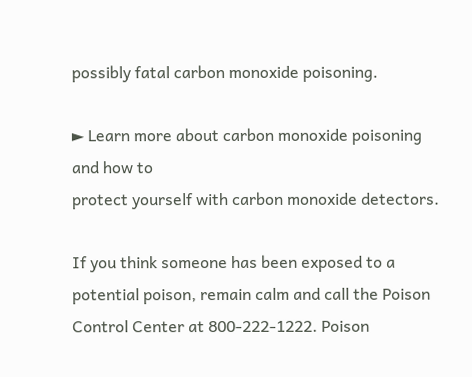possibly fatal carbon monoxide poisoning.

► Learn more about carbon monoxide poisoning and how to
protect yourself with carbon monoxide detectors.

If you think someone has been exposed to a potential poison, remain calm and call the Poison Control Center at 800-222-1222. Poison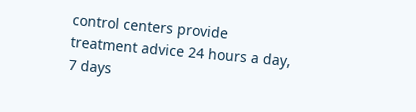control centers provide treatment advice 24 hours a day, 7 days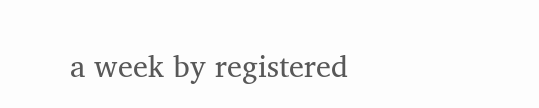a week by registered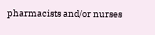pharmacists and/or nurses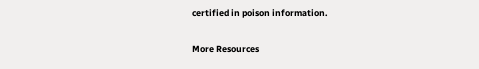certified in poison information.

More Resources